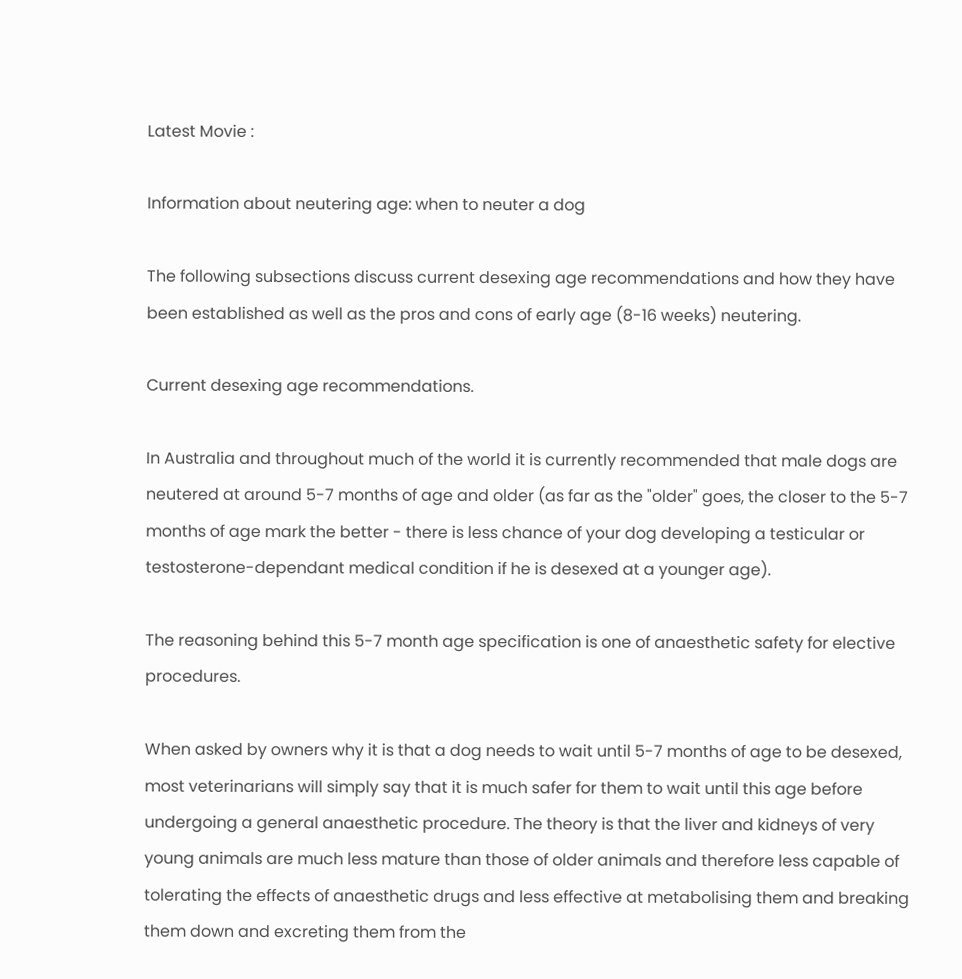Latest Movie :

Information about neutering age: when to neuter a dog

The following subsections discuss current desexing age recommendations and how they have been established as well as the pros and cons of early age (8-16 weeks) neutering.

Current desexing age recommendations.

In Australia and throughout much of the world it is currently recommended that male dogs are neutered at around 5-7 months of age and older (as far as the "older" goes, the closer to the 5-7 months of age mark the better - there is less chance of your dog developing a testicular or testosterone-dependant medical condition if he is desexed at a younger age).

The reasoning behind this 5-7 month age specification is one of anaesthetic safety for elective procedures.

When asked by owners why it is that a dog needs to wait until 5-7 months of age to be desexed, most veterinarians will simply say that it is much safer for them to wait until this age before undergoing a general anaesthetic procedure. The theory is that the liver and kidneys of very young animals are much less mature than those of older animals and therefore less capable of tolerating the effects of anaesthetic drugs and less effective at metabolising them and breaking them down and excreting them from the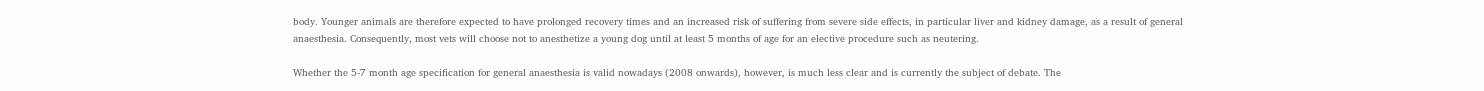body. Younger animals are therefore expected to have prolonged recovery times and an increased risk of suffering from severe side effects, in particular liver and kidney damage, as a result of general anaesthesia. Consequently, most vets will choose not to anesthetize a young dog until at least 5 months of age for an elective procedure such as neutering.

Whether the 5-7 month age specification for general anaesthesia is valid nowadays (2008 onwards), however, is much less clear and is currently the subject of debate. The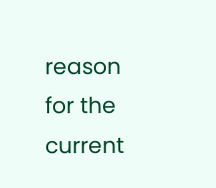reason for the current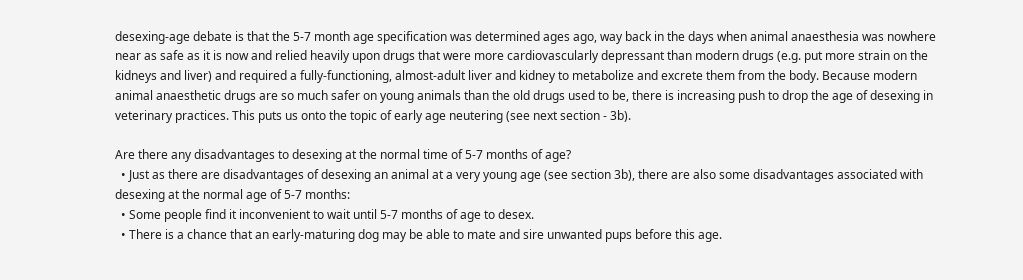desexing-age debate is that the 5-7 month age specification was determined ages ago, way back in the days when animal anaesthesia was nowhere near as safe as it is now and relied heavily upon drugs that were more cardiovascularly depressant than modern drugs (e.g. put more strain on the kidneys and liver) and required a fully-functioning, almost-adult liver and kidney to metabolize and excrete them from the body. Because modern animal anaesthetic drugs are so much safer on young animals than the old drugs used to be, there is increasing push to drop the age of desexing in veterinary practices. This puts us onto the topic of early age neutering (see next section - 3b).

Are there any disadvantages to desexing at the normal time of 5-7 months of age?
  • Just as there are disadvantages of desexing an animal at a very young age (see section 3b), there are also some disadvantages associated with desexing at the normal age of 5-7 months:
  • Some people find it inconvenient to wait until 5-7 months of age to desex.
  • There is a chance that an early-maturing dog may be able to mate and sire unwanted pups before this age.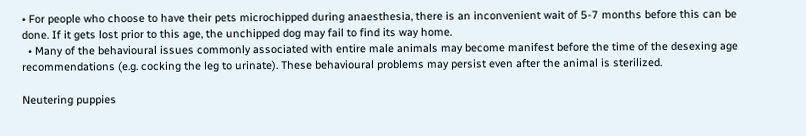• For people who choose to have their pets microchipped during anaesthesia, there is an inconvenient wait of 5-7 months before this can be done. If it gets lost prior to this age, the unchipped dog may fail to find its way home.
  • Many of the behavioural issues commonly associated with entire male animals may become manifest before the time of the desexing age recommendations (e.g. cocking the leg to urinate). These behavioural problems may persist even after the animal is sterilized.

Neutering puppies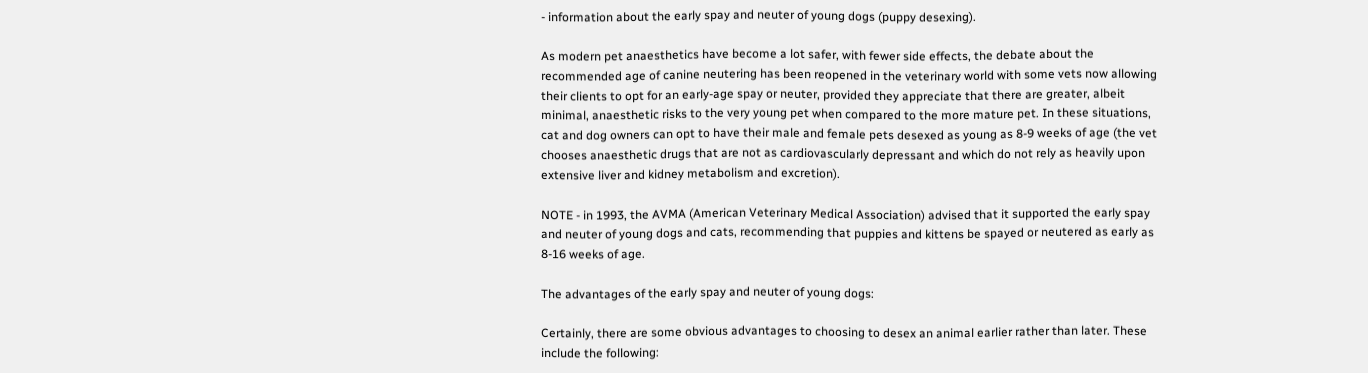- information about the early spay and neuter of young dogs (puppy desexing).

As modern pet anaesthetics have become a lot safer, with fewer side effects, the debate about the recommended age of canine neutering has been reopened in the veterinary world with some vets now allowing their clients to opt for an early-age spay or neuter, provided they appreciate that there are greater, albeit minimal, anaesthetic risks to the very young pet when compared to the more mature pet. In these situations, cat and dog owners can opt to have their male and female pets desexed as young as 8-9 weeks of age (the vet chooses anaesthetic drugs that are not as cardiovascularly depressant and which do not rely as heavily upon extensive liver and kidney metabolism and excretion).

NOTE - in 1993, the AVMA (American Veterinary Medical Association) advised that it supported the early spay and neuter of young dogs and cats, recommending that puppies and kittens be spayed or neutered as early as 8-16 weeks of age.

The advantages of the early spay and neuter of young dogs:

Certainly, there are some obvious advantages to choosing to desex an animal earlier rather than later. These include the following: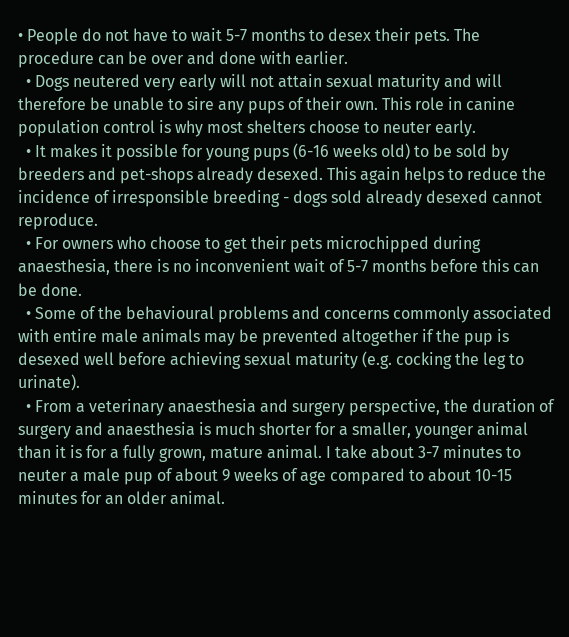• People do not have to wait 5-7 months to desex their pets. The procedure can be over and done with earlier.
  • Dogs neutered very early will not attain sexual maturity and will therefore be unable to sire any pups of their own. This role in canine population control is why most shelters choose to neuter early.
  • It makes it possible for young pups (6-16 weeks old) to be sold by breeders and pet-shops already desexed. This again helps to reduce the incidence of irresponsible breeding - dogs sold already desexed cannot reproduce.
  • For owners who choose to get their pets microchipped during anaesthesia, there is no inconvenient wait of 5-7 months before this can be done.
  • Some of the behavioural problems and concerns commonly associated with entire male animals may be prevented altogether if the pup is desexed well before achieving sexual maturity (e.g. cocking the leg to urinate).
  • From a veterinary anaesthesia and surgery perspective, the duration of surgery and anaesthesia is much shorter for a smaller, younger animal than it is for a fully grown, mature animal. I take about 3-7 minutes to neuter a male pup of about 9 weeks of age compared to about 10-15 minutes for an older animal.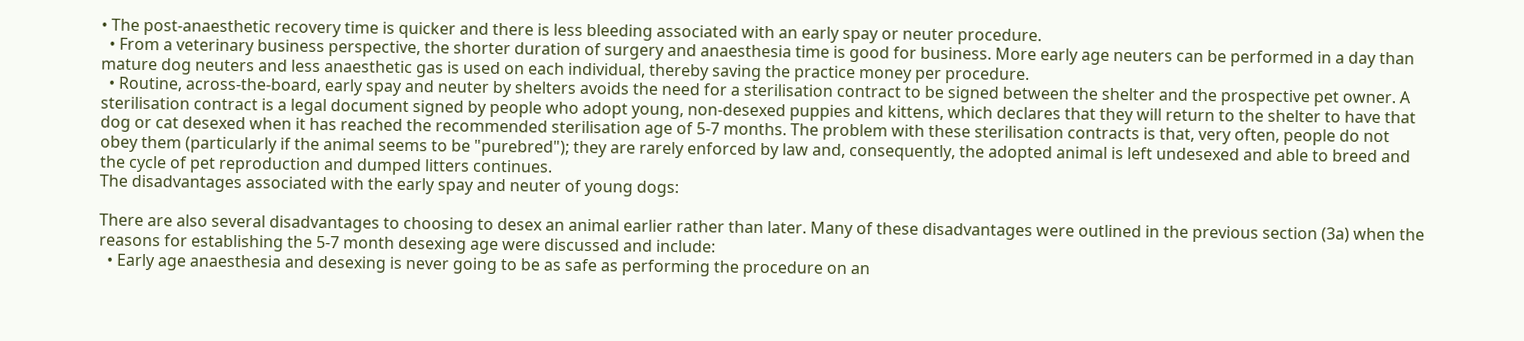• The post-anaesthetic recovery time is quicker and there is less bleeding associated with an early spay or neuter procedure.
  • From a veterinary business perspective, the shorter duration of surgery and anaesthesia time is good for business. More early age neuters can be performed in a day than mature dog neuters and less anaesthetic gas is used on each individual, thereby saving the practice money per procedure.
  • Routine, across-the-board, early spay and neuter by shelters avoids the need for a sterilisation contract to be signed between the shelter and the prospective pet owner. A sterilisation contract is a legal document signed by people who adopt young, non-desexed puppies and kittens, which declares that they will return to the shelter to have that dog or cat desexed when it has reached the recommended sterilisation age of 5-7 months. The problem with these sterilisation contracts is that, very often, people do not obey them (particularly if the animal seems to be "purebred"); they are rarely enforced by law and, consequently, the adopted animal is left undesexed and able to breed and the cycle of pet reproduction and dumped litters continues.
The disadvantages associated with the early spay and neuter of young dogs:

There are also several disadvantages to choosing to desex an animal earlier rather than later. Many of these disadvantages were outlined in the previous section (3a) when the reasons for establishing the 5-7 month desexing age were discussed and include:
  • Early age anaesthesia and desexing is never going to be as safe as performing the procedure on an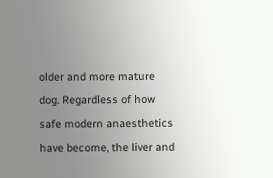older and more mature dog. Regardless of how safe modern anaesthetics have become, the liver and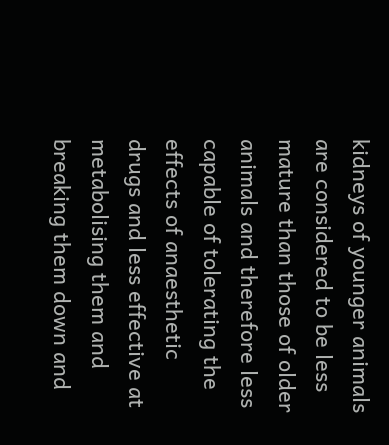kidneys of younger animals are considered to be less mature than those of older animals and therefore less capable of tolerating the effects of anaesthetic drugs and less effective at metabolising them and breaking them down and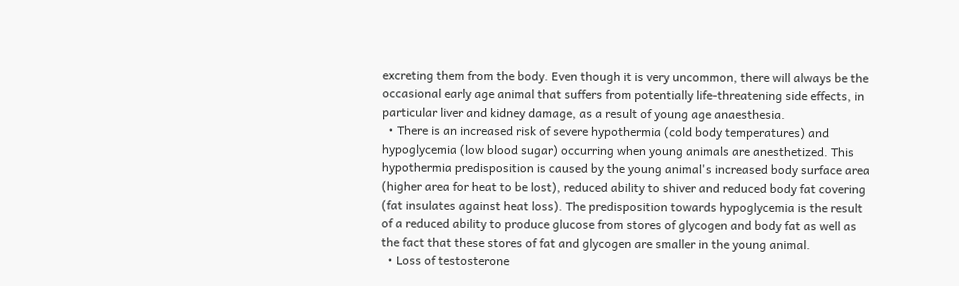excreting them from the body. Even though it is very uncommon, there will always be the occasional early age animal that suffers from potentially life-threatening side effects, in particular liver and kidney damage, as a result of young age anaesthesia.
  • There is an increased risk of severe hypothermia (cold body temperatures) and hypoglycemia (low blood sugar) occurring when young animals are anesthetized. This hypothermia predisposition is caused by the young animal's increased body surface area (higher area for heat to be lost), reduced ability to shiver and reduced body fat covering (fat insulates against heat loss). The predisposition towards hypoglycemia is the result of a reduced ability to produce glucose from stores of glycogen and body fat as well as the fact that these stores of fat and glycogen are smaller in the young animal.
  • Loss of testosterone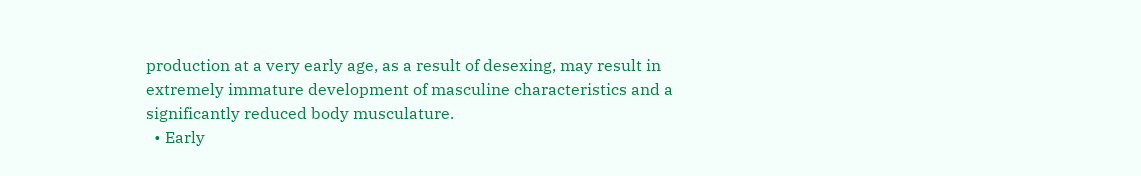production at a very early age, as a result of desexing, may result in extremely immature development of masculine characteristics and a significantly reduced body musculature.
  • Early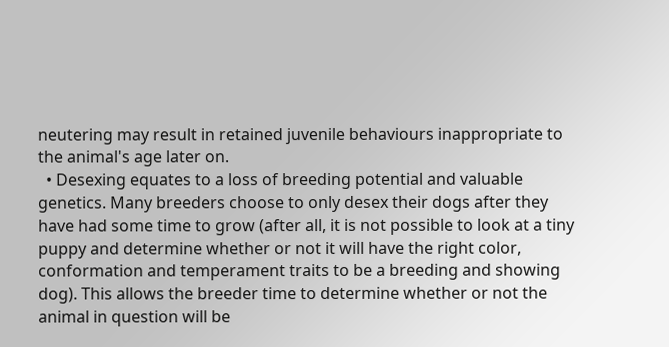neutering may result in retained juvenile behaviours inappropriate to the animal's age later on.
  • Desexing equates to a loss of breeding potential and valuable genetics. Many breeders choose to only desex their dogs after they have had some time to grow (after all, it is not possible to look at a tiny puppy and determine whether or not it will have the right color, conformation and temperament traits to be a breeding and showing dog). This allows the breeder time to determine whether or not the animal in question will be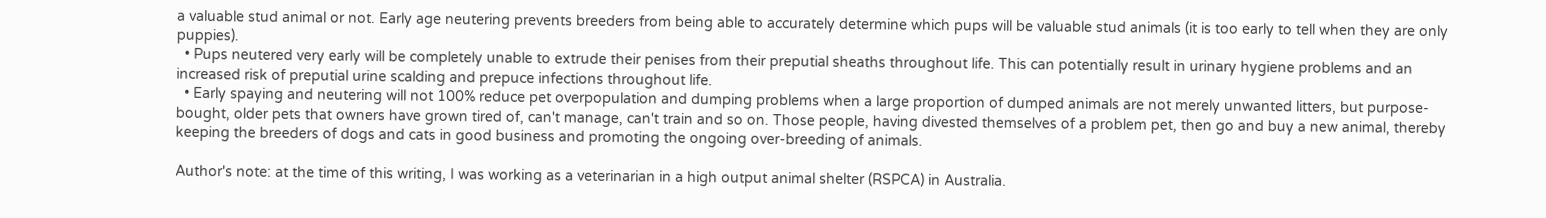a valuable stud animal or not. Early age neutering prevents breeders from being able to accurately determine which pups will be valuable stud animals (it is too early to tell when they are only puppies).
  • Pups neutered very early will be completely unable to extrude their penises from their preputial sheaths throughout life. This can potentially result in urinary hygiene problems and an increased risk of preputial urine scalding and prepuce infections throughout life.
  • Early spaying and neutering will not 100% reduce pet overpopulation and dumping problems when a large proportion of dumped animals are not merely unwanted litters, but purpose-bought, older pets that owners have grown tired of, can't manage, can't train and so on. Those people, having divested themselves of a problem pet, then go and buy a new animal, thereby keeping the breeders of dogs and cats in good business and promoting the ongoing over-breeding of animals.

Author's note: at the time of this writing, I was working as a veterinarian in a high output animal shelter (RSPCA) in Australia.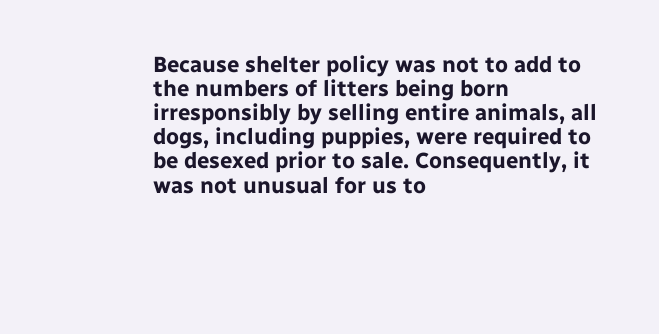Because shelter policy was not to add to the numbers of litters being born irresponsibly by selling entire animals, all dogs, including puppies, were required to be desexed prior to sale. Consequently, it was not unusual for us to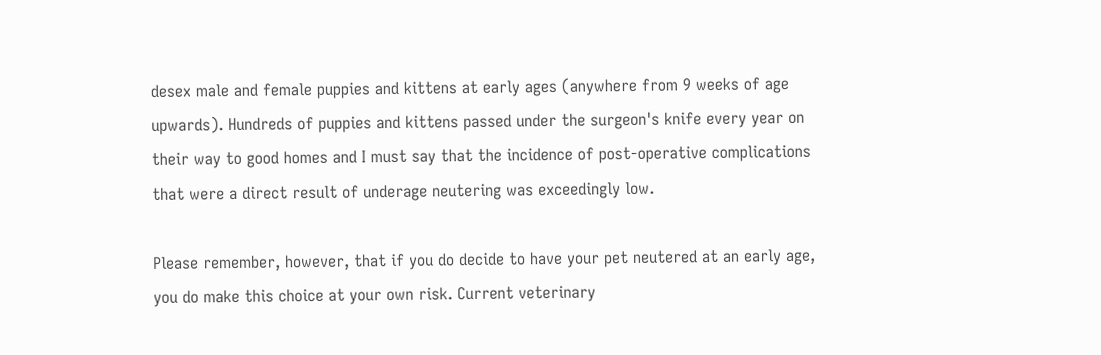desex male and female puppies and kittens at early ages (anywhere from 9 weeks of age upwards). Hundreds of puppies and kittens passed under the surgeon's knife every year on their way to good homes and I must say that the incidence of post-operative complications that were a direct result of underage neutering was exceedingly low.

Please remember, however, that if you do decide to have your pet neutered at an early age, you do make this choice at your own risk. Current veterinary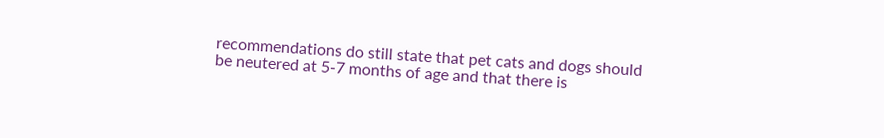recommendations do still state that pet cats and dogs should be neutered at 5-7 months of age and that there is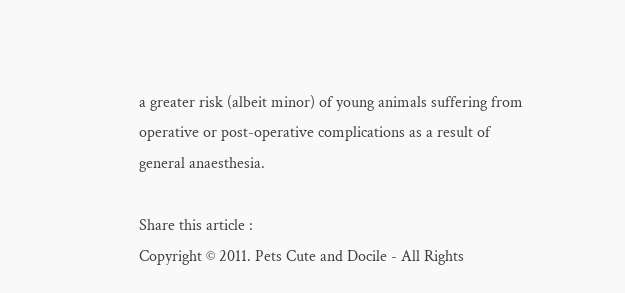a greater risk (albeit minor) of young animals suffering from operative or post-operative complications as a result of general anaesthesia.

Share this article :
Copyright © 2011. Pets Cute and Docile - All Rights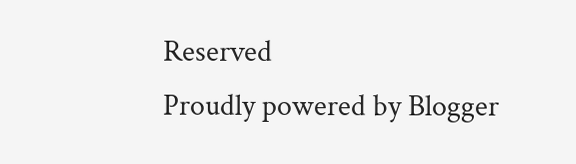Reserved
Proudly powered by Blogger